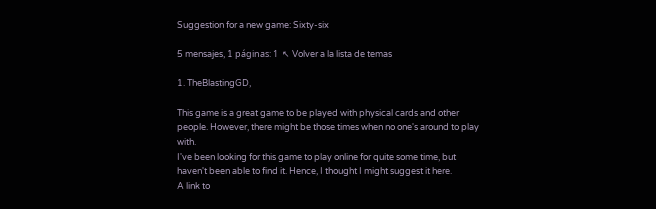Suggestion for a new game: Sixty-six

5 mensajes, 1 páginas: 1  ↖ Volver a la lista de temas

1. TheBlastingGD,

This game is a great game to be played with physical cards and other people. However, there might be those times when no one's around to play with.
I've been looking for this game to play online for quite some time, but haven't been able to find it. Hence, I thought I might suggest it here.
A link to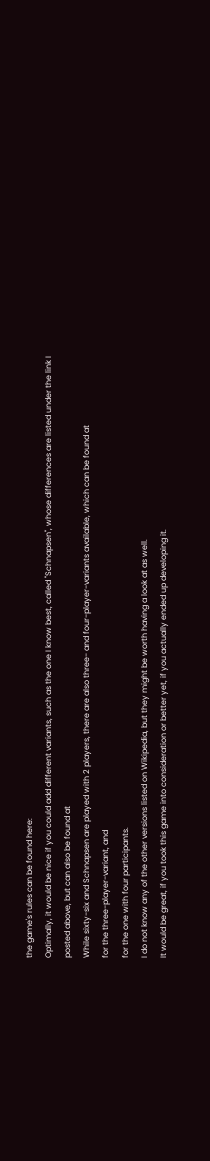the game's rules can be found here:
Optimally, it would be nice if you could add different variants, such as the one I know best, called "Schnapsen", whose differences are listed under the link I posted above, but can also be found at
While sixty-six and Schnapsen are played with 2 players, there are also three- and four-player-variants available, which can be found at
for the three-player-variant, and
for the one with four participants.
I do not know any of the other versions listed on Wikipedia, but they might be worth having a look at as well.
It would be great, if you took this game into consideration or better yet, if you actually ended up developing it.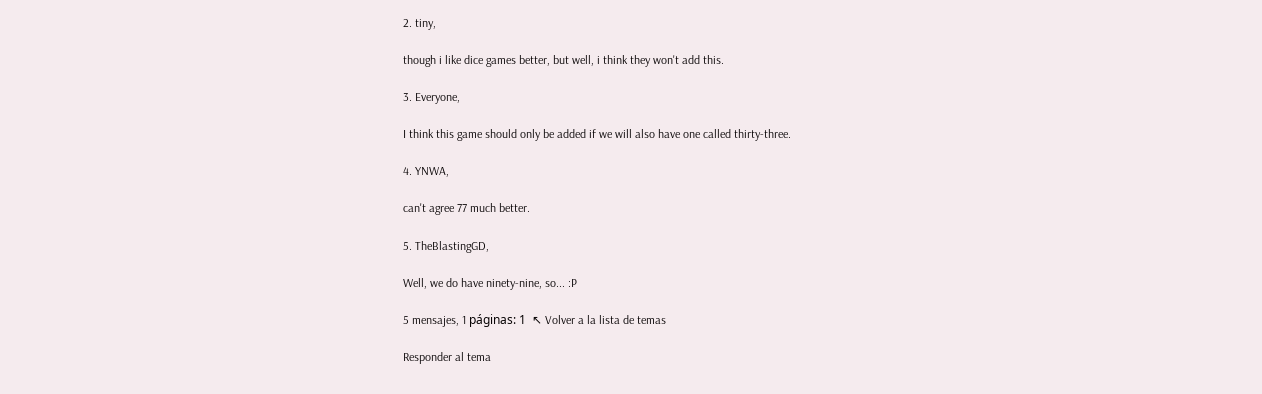2. tiny,

though i like dice games better, but well, i think they won't add this.

3. Everyone,

I think this game should only be added if we will also have one called thirty-three.

4. YNWA,

can't agree 77 much better.

5. TheBlastingGD,

Well, we do have ninety-nine, so... :P

5 mensajes, 1 páginas: 1  ↖ Volver a la lista de temas

Responder al tema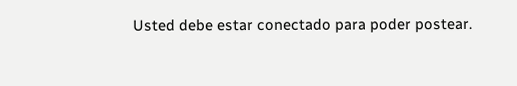Usted debe estar conectado para poder postear.